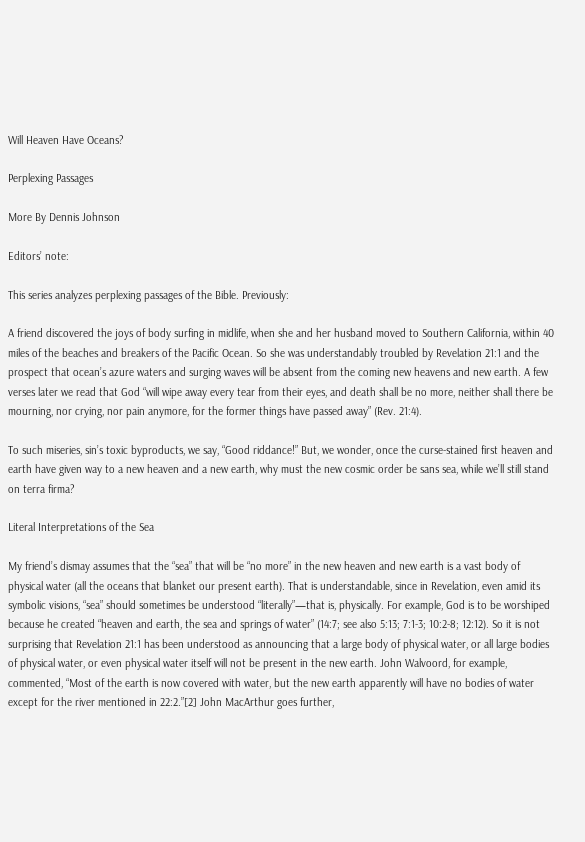Will Heaven Have Oceans?

Perplexing Passages

More By Dennis Johnson

Editors’ note:

This series analyzes perplexing passages of the Bible. Previously:

A friend discovered the joys of body surfing in midlife, when she and her husband moved to Southern California, within 40 miles of the beaches and breakers of the Pacific Ocean. So she was understandably troubled by Revelation 21:1 and the prospect that ocean’s azure waters and surging waves will be absent from the coming new heavens and new earth. A few verses later we read that God “will wipe away every tear from their eyes, and death shall be no more, neither shall there be mourning, nor crying, nor pain anymore, for the former things have passed away” (Rev. 21:4).

To such miseries, sin’s toxic byproducts, we say, “Good riddance!” But, we wonder, once the curse-stained first heaven and earth have given way to a new heaven and a new earth, why must the new cosmic order be sans sea, while we’ll still stand on terra firma?

Literal Interpretations of the Sea

My friend’s dismay assumes that the “sea” that will be “no more” in the new heaven and new earth is a vast body of physical water (all the oceans that blanket our present earth). That is understandable, since in Revelation, even amid its symbolic visions, “sea” should sometimes be understood “literally”—that is, physically. For example, God is to be worshiped because he created “heaven and earth, the sea and springs of water” (14:7; see also 5:13; 7:1-3; 10:2-8; 12:12). So it is not surprising that Revelation 21:1 has been understood as announcing that a large body of physical water, or all large bodies of physical water, or even physical water itself will not be present in the new earth. John Walvoord, for example, commented, “Most of the earth is now covered with water, but the new earth apparently will have no bodies of water except for the river mentioned in 22:2.”[2] John MacArthur goes further,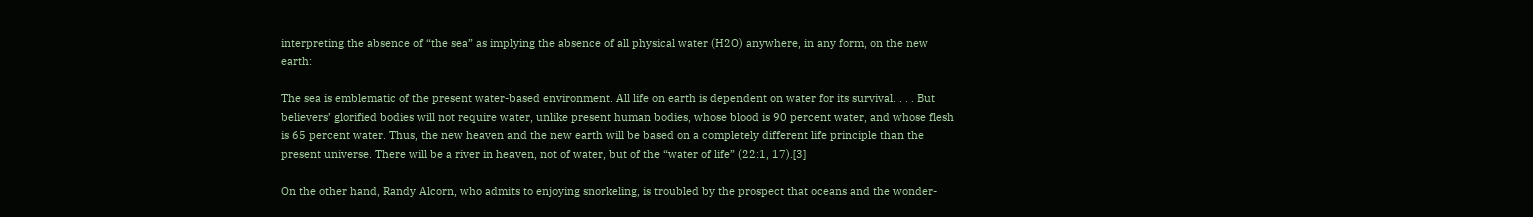interpreting the absence of “the sea” as implying the absence of all physical water (H2O) anywhere, in any form, on the new earth:

The sea is emblematic of the present water-based environment. All life on earth is dependent on water for its survival. . . . But believers’ glorified bodies will not require water, unlike present human bodies, whose blood is 90 percent water, and whose flesh is 65 percent water. Thus, the new heaven and the new earth will be based on a completely different life principle than the present universe. There will be a river in heaven, not of water, but of the “water of life” (22:1, 17).[3]

On the other hand, Randy Alcorn, who admits to enjoying snorkeling, is troubled by the prospect that oceans and the wonder-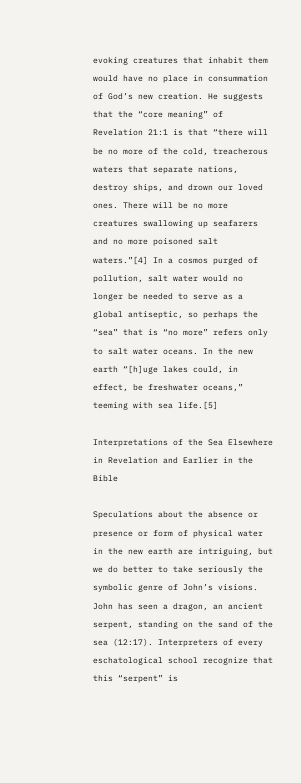evoking creatures that inhabit them would have no place in consummation of God’s new creation. He suggests that the “core meaning” of Revelation 21:1 is that “there will be no more of the cold, treacherous waters that separate nations, destroy ships, and drown our loved ones. There will be no more creatures swallowing up seafarers and no more poisoned salt waters.”[4] In a cosmos purged of pollution, salt water would no longer be needed to serve as a global antiseptic, so perhaps the “sea” that is “no more” refers only to salt water oceans. In the new earth “[h]uge lakes could, in effect, be freshwater oceans,” teeming with sea life.[5]

Interpretations of the Sea Elsewhere in Revelation and Earlier in the Bible

Speculations about the absence or presence or form of physical water in the new earth are intriguing, but we do better to take seriously the symbolic genre of John’s visions. John has seen a dragon, an ancient serpent, standing on the sand of the sea (12:17). Interpreters of every eschatological school recognize that this “serpent” is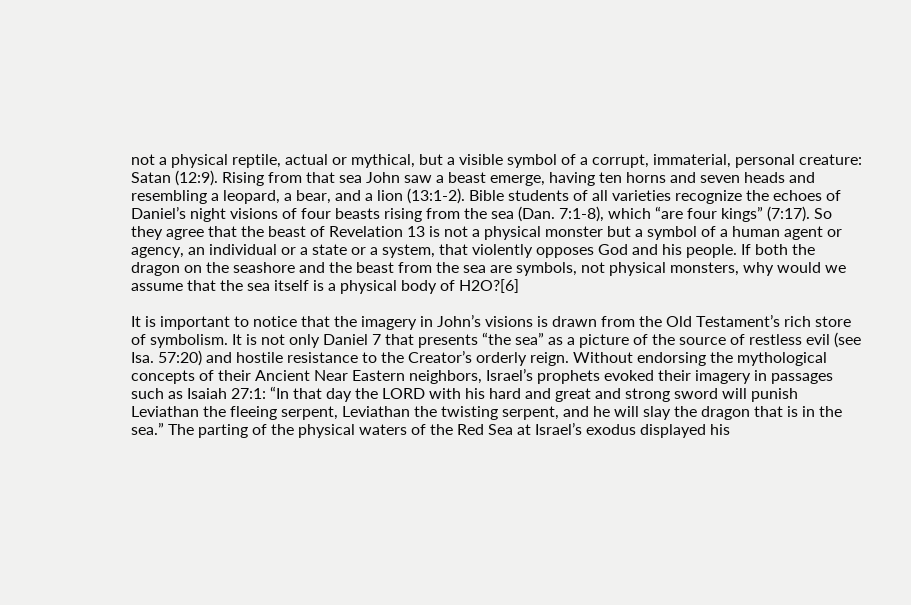not a physical reptile, actual or mythical, but a visible symbol of a corrupt, immaterial, personal creature: Satan (12:9). Rising from that sea John saw a beast emerge, having ten horns and seven heads and resembling a leopard, a bear, and a lion (13:1-2). Bible students of all varieties recognize the echoes of Daniel’s night visions of four beasts rising from the sea (Dan. 7:1-8), which “are four kings” (7:17). So they agree that the beast of Revelation 13 is not a physical monster but a symbol of a human agent or agency, an individual or a state or a system, that violently opposes God and his people. If both the dragon on the seashore and the beast from the sea are symbols, not physical monsters, why would we assume that the sea itself is a physical body of H2O?[6]

It is important to notice that the imagery in John’s visions is drawn from the Old Testament’s rich store of symbolism. It is not only Daniel 7 that presents “the sea” as a picture of the source of restless evil (see Isa. 57:20) and hostile resistance to the Creator’s orderly reign. Without endorsing the mythological concepts of their Ancient Near Eastern neighbors, Israel’s prophets evoked their imagery in passages such as Isaiah 27:1: “In that day the LORD with his hard and great and strong sword will punish Leviathan the fleeing serpent, Leviathan the twisting serpent, and he will slay the dragon that is in the sea.” The parting of the physical waters of the Red Sea at Israel’s exodus displayed his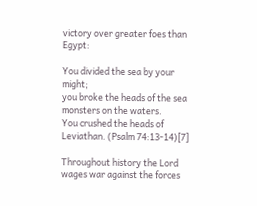victory over greater foes than Egypt:

You divided the sea by your might;
you broke the heads of the sea monsters on the waters.
You crushed the heads of Leviathan. (Psalm 74:13-14)[7]

Throughout history the Lord wages war against the forces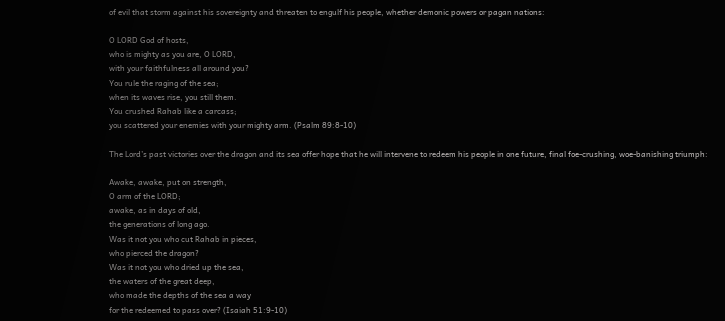of evil that storm against his sovereignty and threaten to engulf his people, whether demonic powers or pagan nations:

O LORD God of hosts,
who is mighty as you are, O LORD,
with your faithfulness all around you?
You rule the raging of the sea;
when its waves rise, you still them.
You crushed Rahab like a carcass;
you scattered your enemies with your mighty arm. (Psalm 89:8-10)

The Lord’s past victories over the dragon and its sea offer hope that he will intervene to redeem his people in one future, final foe-crushing, woe-banishing triumph:

Awake, awake, put on strength,
O arm of the LORD;
awake, as in days of old,
the generations of long ago.
Was it not you who cut Rahab in pieces,
who pierced the dragon?
Was it not you who dried up the sea,
the waters of the great deep,
who made the depths of the sea a way
for the redeemed to pass over? (Isaiah 51:9-10)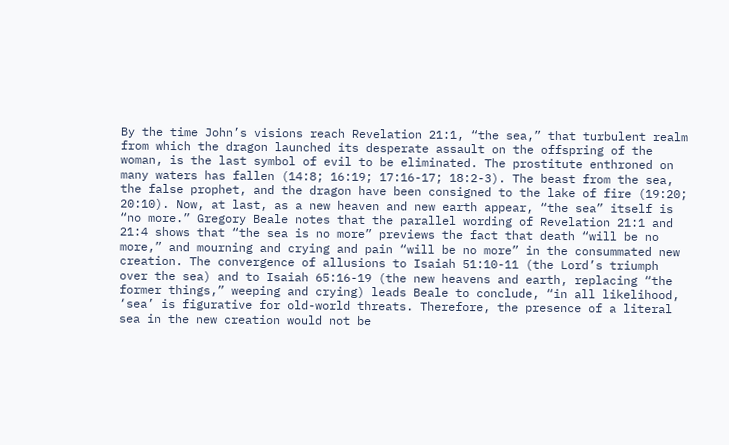By the time John’s visions reach Revelation 21:1, “the sea,” that turbulent realm from which the dragon launched its desperate assault on the offspring of the woman, is the last symbol of evil to be eliminated. The prostitute enthroned on many waters has fallen (14:8; 16:19; 17:16-17; 18:2-3). The beast from the sea, the false prophet, and the dragon have been consigned to the lake of fire (19:20; 20:10). Now, at last, as a new heaven and new earth appear, “the sea” itself is “no more.” Gregory Beale notes that the parallel wording of Revelation 21:1 and 21:4 shows that “the sea is no more” previews the fact that death “will be no more,” and mourning and crying and pain “will be no more” in the consummated new creation. The convergence of allusions to Isaiah 51:10-11 (the Lord’s triumph over the sea) and to Isaiah 65:16-19 (the new heavens and earth, replacing “the former things,” weeping and crying) leads Beale to conclude, “in all likelihood, ‘sea’ is figurative for old-world threats. Therefore, the presence of a literal sea in the new creation would not be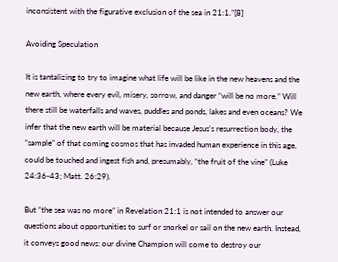inconsistent with the figurative exclusion of the sea in 21:1.”[8]

Avoiding Speculation

It is tantalizing to try to imagine what life will be like in the new heavens and the new earth, where every evil, misery, sorrow, and danger “will be no more.” Will there still be waterfalls and waves, puddles and ponds, lakes and even oceans? We infer that the new earth will be material because Jesus’s resurrection body, the “sample” of that coming cosmos that has invaded human experience in this age, could be touched and ingest fish and, presumably, “the fruit of the vine” (Luke 24:36-43; Matt. 26:29).

But “the sea was no more” in Revelation 21:1 is not intended to answer our questions about opportunities to surf or snorkel or sail on the new earth. Instead, it conveys good news: our divine Champion will come to destroy our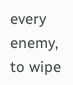every enemy, to wipe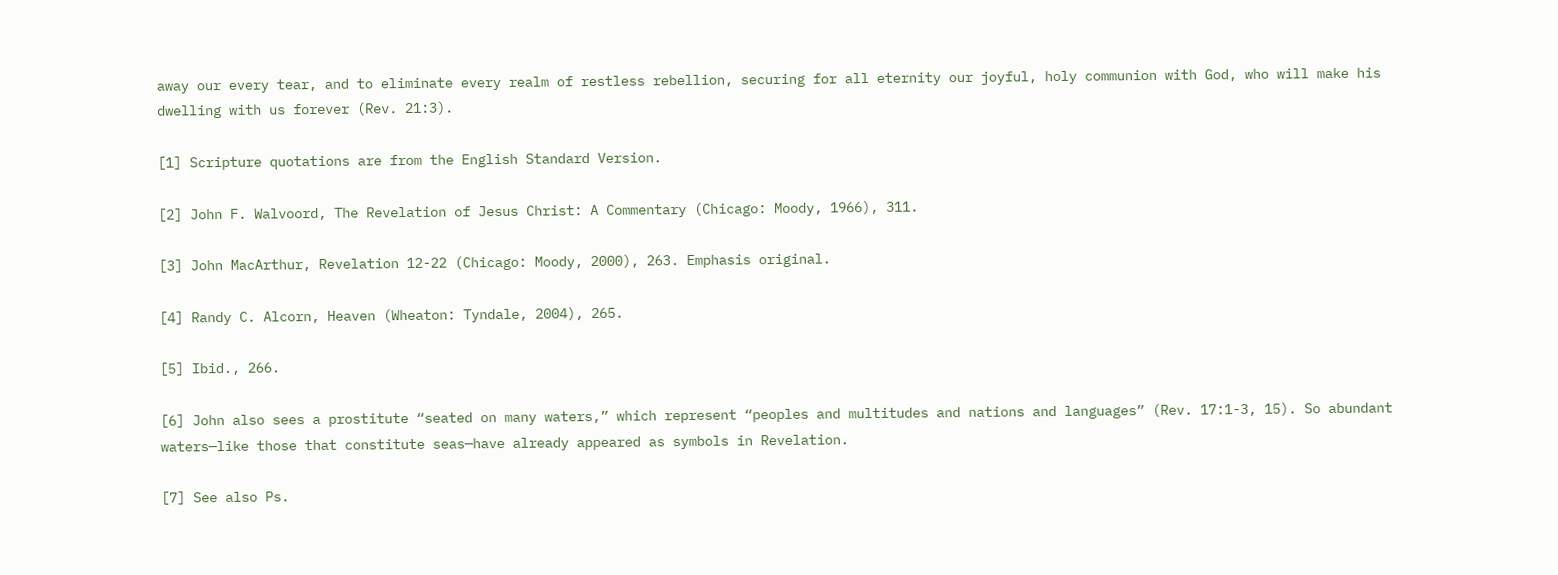away our every tear, and to eliminate every realm of restless rebellion, securing for all eternity our joyful, holy communion with God, who will make his dwelling with us forever (Rev. 21:3).

[1] Scripture quotations are from the English Standard Version.

[2] John F. Walvoord, The Revelation of Jesus Christ: A Commentary (Chicago: Moody, 1966), 311.

[3] John MacArthur, Revelation 12-22 (Chicago: Moody, 2000), 263. Emphasis original.

[4] Randy C. Alcorn, Heaven (Wheaton: Tyndale, 2004), 265.

[5] Ibid., 266.

[6] John also sees a prostitute “seated on many waters,” which represent “peoples and multitudes and nations and languages” (Rev. 17:1-3, 15). So abundant waters—like those that constitute seas—have already appeared as symbols in Revelation.

[7] See also Ps.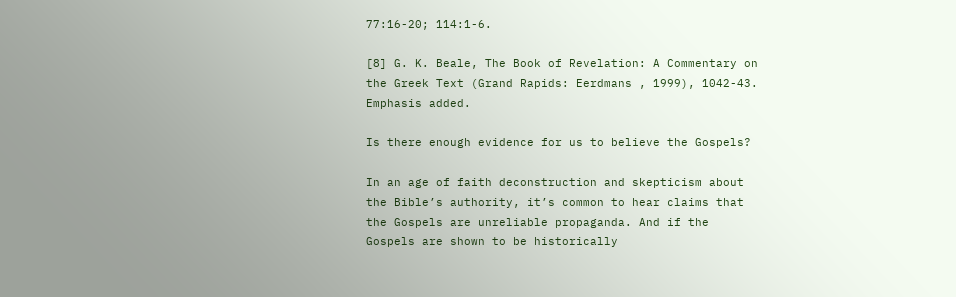77:16-20; 114:1-6.

[8] G. K. Beale, The Book of Revelation: A Commentary on the Greek Text (Grand Rapids: Eerdmans , 1999), 1042-43. Emphasis added.

Is there enough evidence for us to believe the Gospels?

In an age of faith deconstruction and skepticism about the Bible’s authority, it’s common to hear claims that the Gospels are unreliable propaganda. And if the Gospels are shown to be historically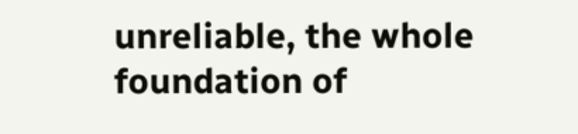unreliable, the whole foundation of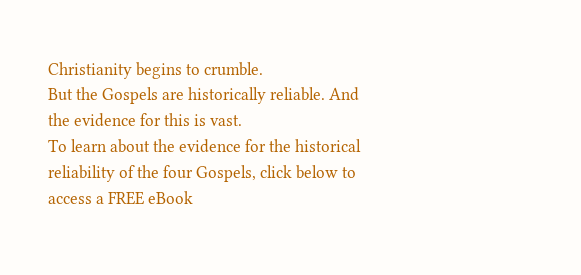Christianity begins to crumble.
But the Gospels are historically reliable. And the evidence for this is vast.
To learn about the evidence for the historical reliability of the four Gospels, click below to access a FREE eBook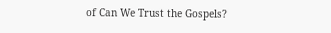of Can We Trust the Gospels?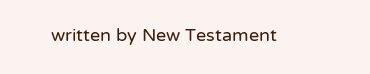written by New Testament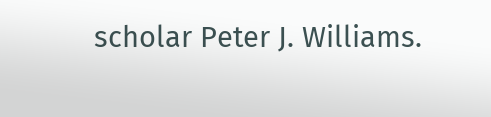scholar Peter J. Williams.